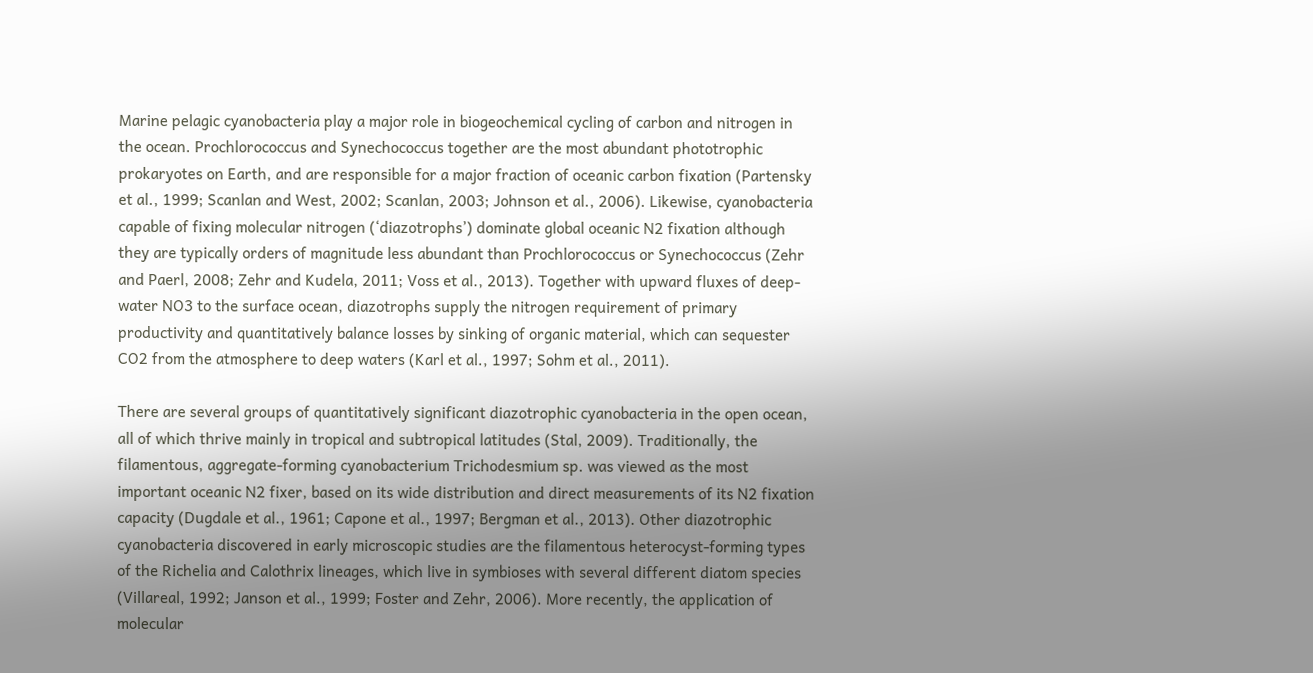Marine pelagic cyanobacteria play a major role in biogeochemical cycling of carbon and nitrogen in the ocean. Prochlorococcus and Synechococcus together are the most abundant phototrophic prokaryotes on Earth, and are responsible for a major fraction of oceanic carbon fixation (Partensky et al., 1999; Scanlan and West, 2002; Scanlan, 2003; Johnson et al., 2006). Likewise, cyanobacteria capable of fixing molecular nitrogen (‘diazotrophs’) dominate global oceanic N2 fixation although they are typically orders of magnitude less abundant than Prochlorococcus or Synechococcus (Zehr and Paerl, 2008; Zehr and Kudela, 2011; Voss et al., 2013). Together with upward fluxes of deep-water NO3 to the surface ocean, diazotrophs supply the nitrogen requirement of primary productivity and quantitatively balance losses by sinking of organic material, which can sequester CO2 from the atmosphere to deep waters (Karl et al., 1997; Sohm et al., 2011).

There are several groups of quantitatively significant diazotrophic cyanobacteria in the open ocean, all of which thrive mainly in tropical and subtropical latitudes (Stal, 2009). Traditionally, the filamentous, aggregate-forming cyanobacterium Trichodesmium sp. was viewed as the most important oceanic N2 fixer, based on its wide distribution and direct measurements of its N2 fixation capacity (Dugdale et al., 1961; Capone et al., 1997; Bergman et al., 2013). Other diazotrophic cyanobacteria discovered in early microscopic studies are the filamentous heterocyst-forming types of the Richelia and Calothrix lineages, which live in symbioses with several different diatom species (Villareal, 1992; Janson et al., 1999; Foster and Zehr, 2006). More recently, the application of molecular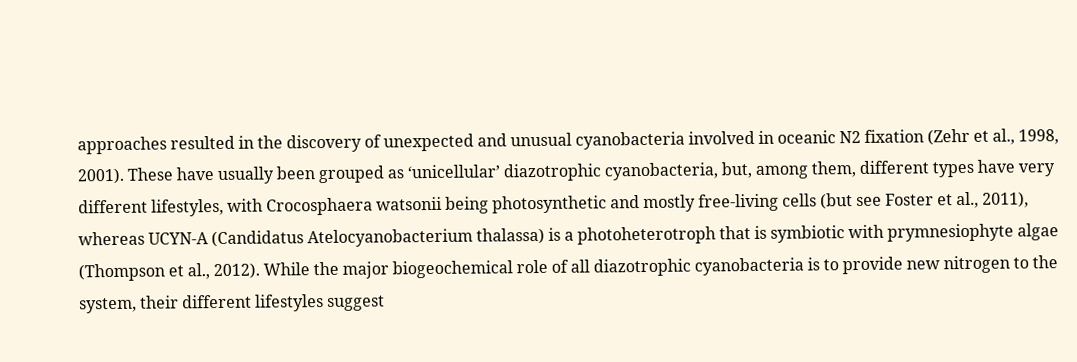approaches resulted in the discovery of unexpected and unusual cyanobacteria involved in oceanic N2 fixation (Zehr et al., 1998, 2001). These have usually been grouped as ‘unicellular’ diazotrophic cyanobacteria, but, among them, different types have very different lifestyles, with Crocosphaera watsonii being photosynthetic and mostly free-living cells (but see Foster et al., 2011), whereas UCYN-A (Candidatus Atelocyanobacterium thalassa) is a photoheterotroph that is symbiotic with prymnesiophyte algae (Thompson et al., 2012). While the major biogeochemical role of all diazotrophic cyanobacteria is to provide new nitrogen to the system, their different lifestyles suggest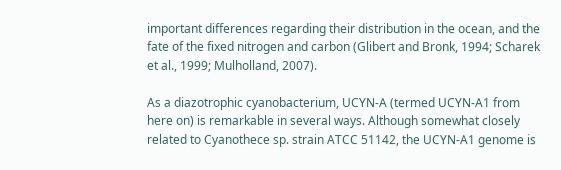important differences regarding their distribution in the ocean, and the fate of the fixed nitrogen and carbon (Glibert and Bronk, 1994; Scharek et al., 1999; Mulholland, 2007).

As a diazotrophic cyanobacterium, UCYN-A (termed UCYN-A1 from here on) is remarkable in several ways. Although somewhat closely related to Cyanothece sp. strain ATCC 51142, the UCYN-A1 genome is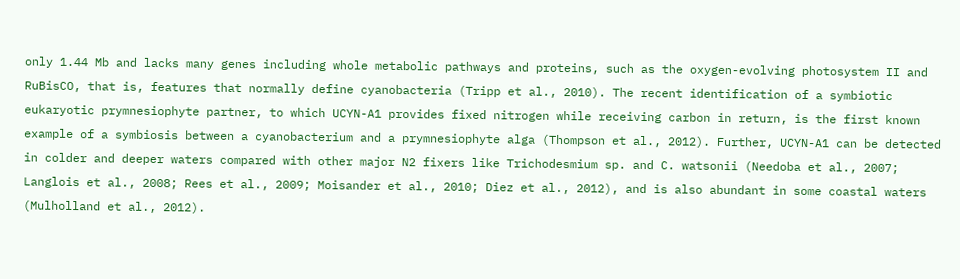only 1.44 Mb and lacks many genes including whole metabolic pathways and proteins, such as the oxygen-evolving photosystem II and RuBisCO, that is, features that normally define cyanobacteria (Tripp et al., 2010). The recent identification of a symbiotic eukaryotic prymnesiophyte partner, to which UCYN-A1 provides fixed nitrogen while receiving carbon in return, is the first known example of a symbiosis between a cyanobacterium and a prymnesiophyte alga (Thompson et al., 2012). Further, UCYN-A1 can be detected in colder and deeper waters compared with other major N2 fixers like Trichodesmium sp. and C. watsonii (Needoba et al., 2007; Langlois et al., 2008; Rees et al., 2009; Moisander et al., 2010; Diez et al., 2012), and is also abundant in some coastal waters (Mulholland et al., 2012).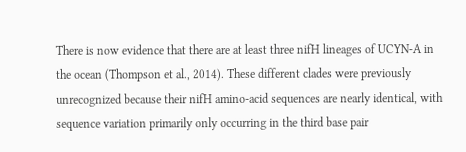There is now evidence that there are at least three nifH lineages of UCYN-A in the ocean (Thompson et al., 2014). These different clades were previously unrecognized because their nifH amino-acid sequences are nearly identical, with sequence variation primarily only occurring in the third base pair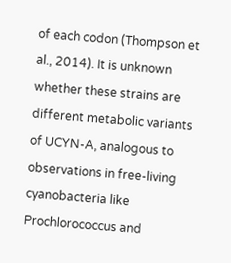of each codon (Thompson et al., 2014). It is unknown whether these strains are different metabolic variants of UCYN-A, analogous to observations in free-living cyanobacteria like Prochlorococcus and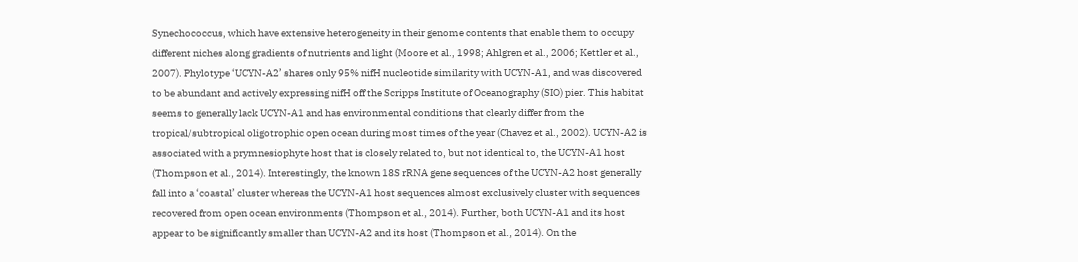Synechococcus, which have extensive heterogeneity in their genome contents that enable them to occupy different niches along gradients of nutrients and light (Moore et al., 1998; Ahlgren et al., 2006; Kettler et al., 2007). Phylotype ‘UCYN-A2’ shares only 95% nifH nucleotide similarity with UCYN-A1, and was discovered to be abundant and actively expressing nifH off the Scripps Institute of Oceanography (SIO) pier. This habitat seems to generally lack UCYN-A1 and has environmental conditions that clearly differ from the tropical/subtropical oligotrophic open ocean during most times of the year (Chavez et al., 2002). UCYN-A2 is associated with a prymnesiophyte host that is closely related to, but not identical to, the UCYN-A1 host (Thompson et al., 2014). Interestingly, the known 18S rRNA gene sequences of the UCYN-A2 host generally fall into a ‘coastal’ cluster whereas the UCYN-A1 host sequences almost exclusively cluster with sequences recovered from open ocean environments (Thompson et al., 2014). Further, both UCYN-A1 and its host appear to be significantly smaller than UCYN-A2 and its host (Thompson et al., 2014). On the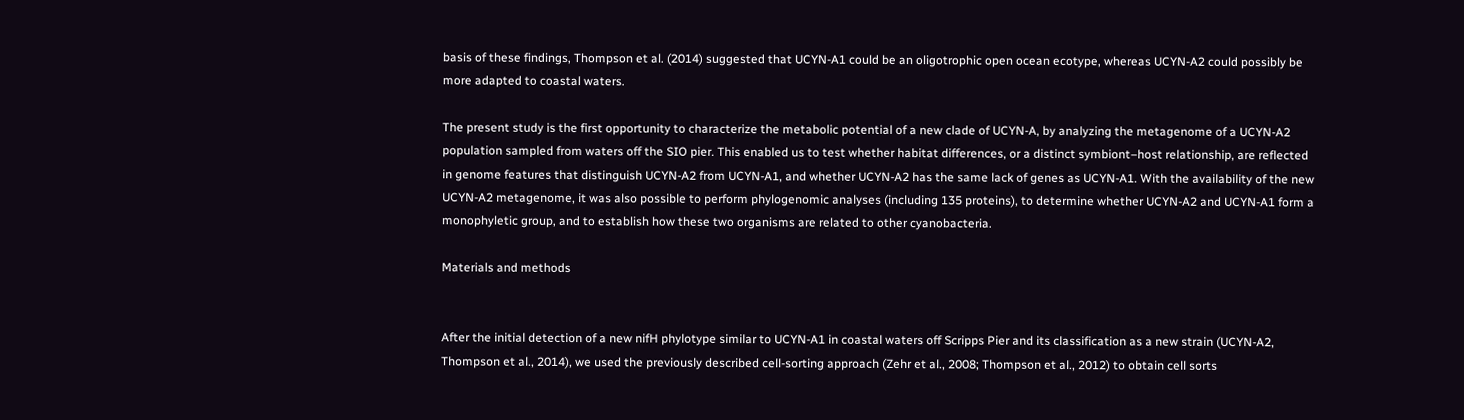basis of these findings, Thompson et al. (2014) suggested that UCYN-A1 could be an oligotrophic open ocean ecotype, whereas UCYN-A2 could possibly be more adapted to coastal waters.

The present study is the first opportunity to characterize the metabolic potential of a new clade of UCYN-A, by analyzing the metagenome of a UCYN-A2 population sampled from waters off the SIO pier. This enabled us to test whether habitat differences, or a distinct symbiont–host relationship, are reflected in genome features that distinguish UCYN-A2 from UCYN-A1, and whether UCYN-A2 has the same lack of genes as UCYN-A1. With the availability of the new UCYN-A2 metagenome, it was also possible to perform phylogenomic analyses (including 135 proteins), to determine whether UCYN-A2 and UCYN-A1 form a monophyletic group, and to establish how these two organisms are related to other cyanobacteria.

Materials and methods


After the initial detection of a new nifH phylotype similar to UCYN-A1 in coastal waters off Scripps Pier and its classification as a new strain (UCYN-A2, Thompson et al., 2014), we used the previously described cell-sorting approach (Zehr et al., 2008; Thompson et al., 2012) to obtain cell sorts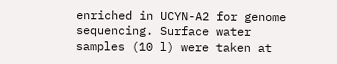enriched in UCYN-A2 for genome sequencing. Surface water samples (10 l) were taken at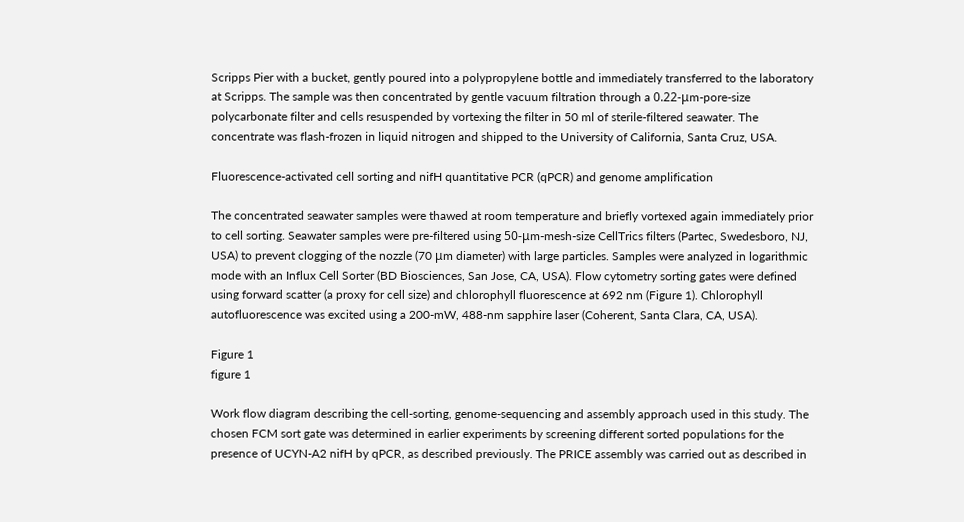Scripps Pier with a bucket, gently poured into a polypropylene bottle and immediately transferred to the laboratory at Scripps. The sample was then concentrated by gentle vacuum filtration through a 0.22-μm-pore-size polycarbonate filter and cells resuspended by vortexing the filter in 50 ml of sterile-filtered seawater. The concentrate was flash-frozen in liquid nitrogen and shipped to the University of California, Santa Cruz, USA.

Fluorescence-activated cell sorting and nifH quantitative PCR (qPCR) and genome amplification

The concentrated seawater samples were thawed at room temperature and briefly vortexed again immediately prior to cell sorting. Seawater samples were pre-filtered using 50-μm-mesh-size CellTrics filters (Partec, Swedesboro, NJ, USA) to prevent clogging of the nozzle (70 μm diameter) with large particles. Samples were analyzed in logarithmic mode with an Influx Cell Sorter (BD Biosciences, San Jose, CA, USA). Flow cytometry sorting gates were defined using forward scatter (a proxy for cell size) and chlorophyll fluorescence at 692 nm (Figure 1). Chlorophyll autofluorescence was excited using a 200-mW, 488-nm sapphire laser (Coherent, Santa Clara, CA, USA).

Figure 1
figure 1

Work flow diagram describing the cell-sorting, genome-sequencing and assembly approach used in this study. The chosen FCM sort gate was determined in earlier experiments by screening different sorted populations for the presence of UCYN-A2 nifH by qPCR, as described previously. The PRICE assembly was carried out as described in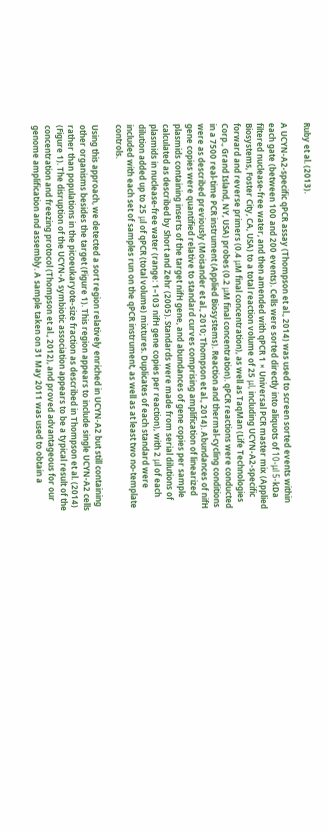Ruby et al. (2013).

A UCYN-A2-specific qPCR assay (Thompson et al., 2014) was used to screen sorted events within each gate (between 100 and 200 events). Cells were sorted directly into aliquots of 10-μl 5-kDa filtered nuclease-free water, and then amended with qPCR 1 × Universal PCR master mix (Applied Biosystems, Foster City, CA, USA) to a total reaction volume of 25 μl, including UCYN-A2-specific forward and reverse primers (0.4 μM final concentration), as well as TaqMan (Life Technologies Corp., Grand Island, NY, USA) probes (0.2 μM final concentration). qPCR reactions were conducted in a 7500 real-time PCR instrument (Applied Biosystems). Reaction and thermal-cycling conditions were as described previously (Moisander et al., 2010; Thompson et al., 2014). Abundances of nifH gene copies were quantified relative to standard curves comprising amplification of linearized plasmids containing inserts of the target nifH gene, and abundances of gene copies per sample calculated as described by Short and Zehr (2005). Standards were made from serial dilutions of plasmids in nuclease-free water (range: 1–103 nifH gene copies per reaction), with 2 μl of each dilution added up to 25 μl of qPCR (total volume) mixtures. Duplicates of each standard were included with each set of samples run on the qPCR instrument, as well as at least two no-template controls.

Using this approach, we detected a sort region relatively enriched in UCYN-A2 but still containing other organisms besides the target (Figure 1). This region appears to include single UCYN-A2 cells rather than populations in the picoeukaryote-size fraction as described in Thompson et al. (2014) (Figure 1). The disruption of the UCYN-A symbiotic association appears to be a typical result of the concentration and freezing protocol (Thompson et al., 2012), and proved advantageous for our genome amplification and assembly. A sample taken on 31 May 2011 was used to obtain a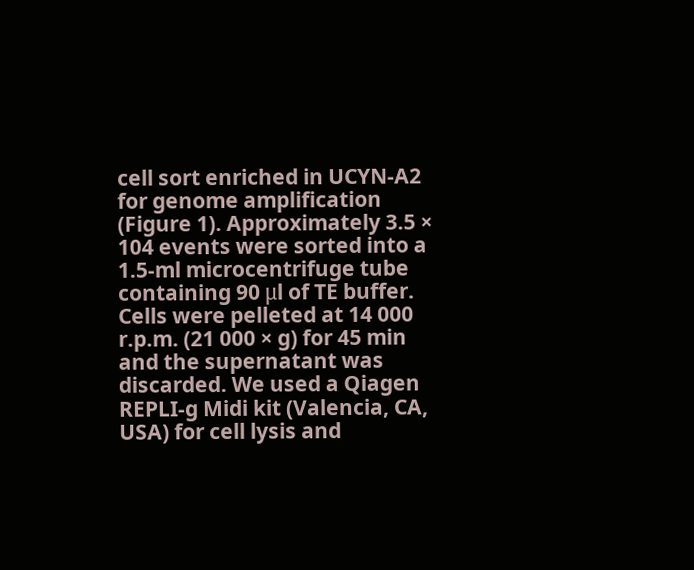cell sort enriched in UCYN-A2 for genome amplification (Figure 1). Approximately 3.5 × 104 events were sorted into a 1.5-ml microcentrifuge tube containing 90 μl of TE buffer. Cells were pelleted at 14 000 r.p.m. (21 000 × g) for 45 min and the supernatant was discarded. We used a Qiagen REPLI-g Midi kit (Valencia, CA, USA) for cell lysis and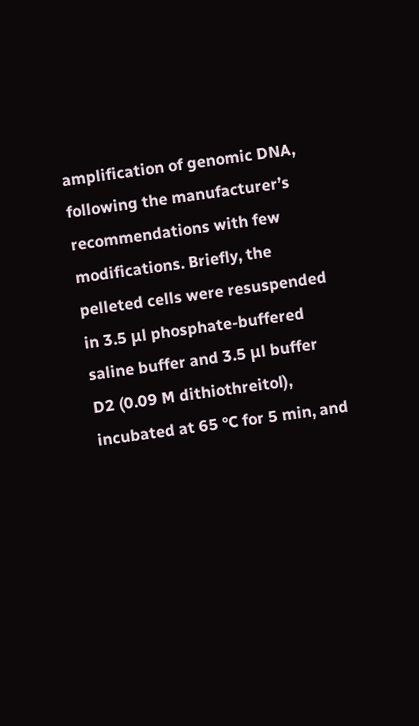amplification of genomic DNA, following the manufacturer’s recommendations with few modifications. Briefly, the pelleted cells were resuspended in 3.5 μl phosphate-buffered saline buffer and 3.5 μl buffer D2 (0.09 M dithiothreitol), incubated at 65 °C for 5 min, and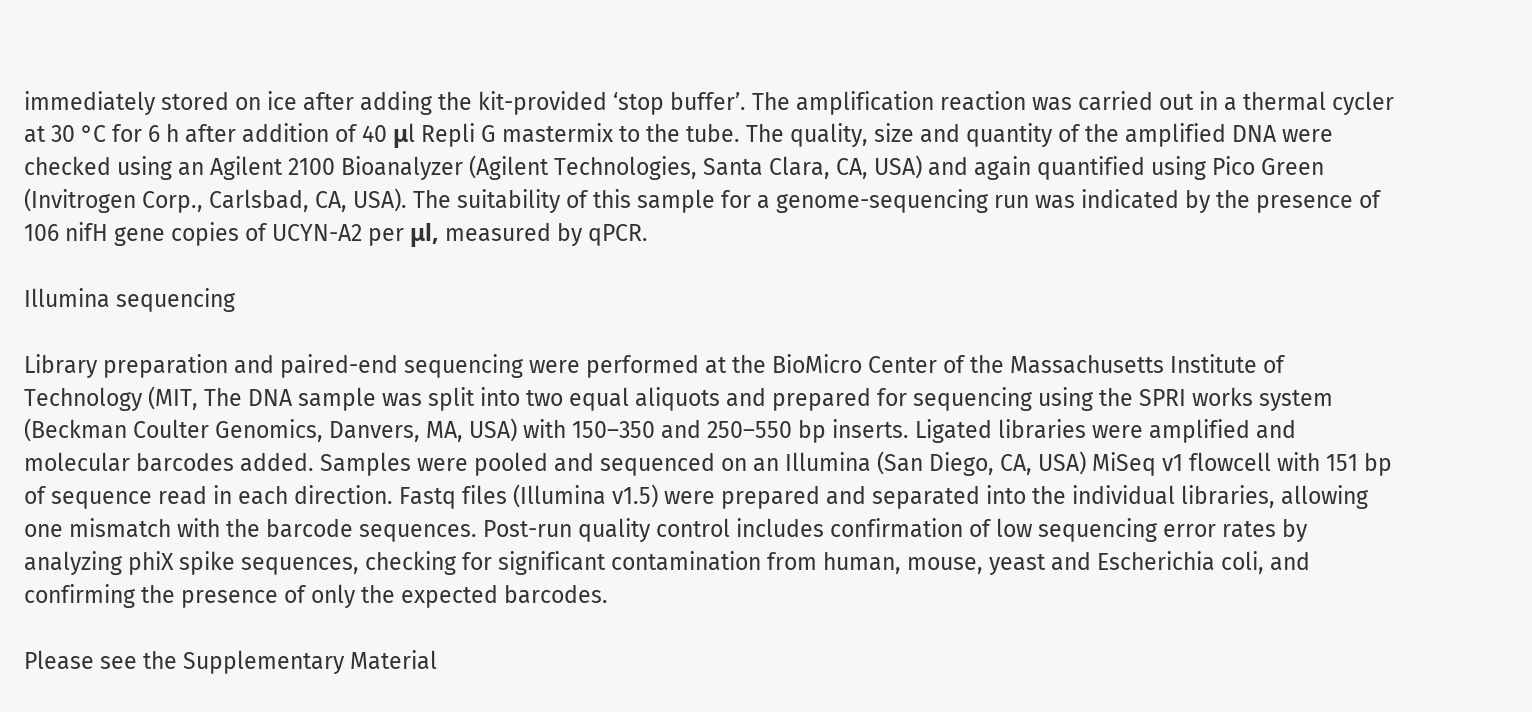immediately stored on ice after adding the kit-provided ‘stop buffer’. The amplification reaction was carried out in a thermal cycler at 30 °C for 6 h after addition of 40 μl Repli G mastermix to the tube. The quality, size and quantity of the amplified DNA were checked using an Agilent 2100 Bioanalyzer (Agilent Technologies, Santa Clara, CA, USA) and again quantified using Pico Green (Invitrogen Corp., Carlsbad, CA, USA). The suitability of this sample for a genome-sequencing run was indicated by the presence of 106 nifH gene copies of UCYN-A2 per μl, measured by qPCR.

Illumina sequencing

Library preparation and paired-end sequencing were performed at the BioMicro Center of the Massachusetts Institute of Technology (MIT, The DNA sample was split into two equal aliquots and prepared for sequencing using the SPRI works system (Beckman Coulter Genomics, Danvers, MA, USA) with 150–350 and 250–550 bp inserts. Ligated libraries were amplified and molecular barcodes added. Samples were pooled and sequenced on an Illumina (San Diego, CA, USA) MiSeq v1 flowcell with 151 bp of sequence read in each direction. Fastq files (Illumina v1.5) were prepared and separated into the individual libraries, allowing one mismatch with the barcode sequences. Post-run quality control includes confirmation of low sequencing error rates by analyzing phiX spike sequences, checking for significant contamination from human, mouse, yeast and Escherichia coli, and confirming the presence of only the expected barcodes.

Please see the Supplementary Material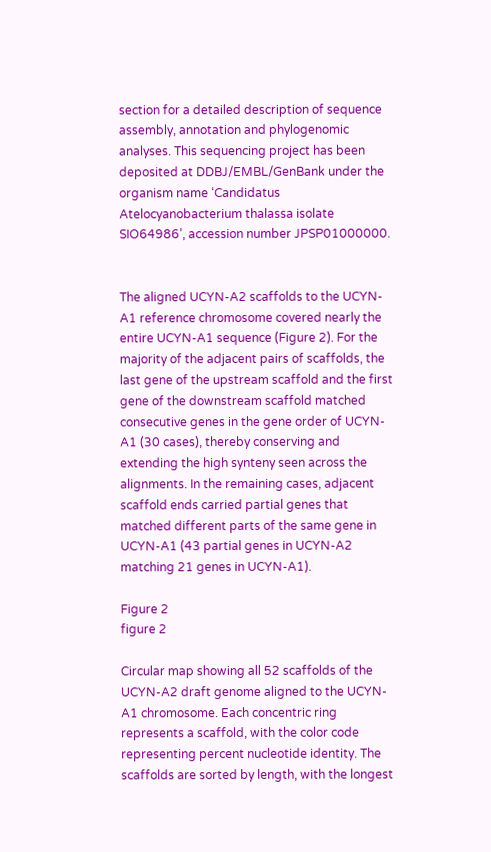section for a detailed description of sequence assembly, annotation and phylogenomic analyses. This sequencing project has been deposited at DDBJ/EMBL/GenBank under the organism name ‘Candidatus Atelocyanobacterium thalassa isolate SIO64986’, accession number JPSP01000000.


The aligned UCYN-A2 scaffolds to the UCYN-A1 reference chromosome covered nearly the entire UCYN-A1 sequence (Figure 2). For the majority of the adjacent pairs of scaffolds, the last gene of the upstream scaffold and the first gene of the downstream scaffold matched consecutive genes in the gene order of UCYN-A1 (30 cases), thereby conserving and extending the high synteny seen across the alignments. In the remaining cases, adjacent scaffold ends carried partial genes that matched different parts of the same gene in UCYN-A1 (43 partial genes in UCYN-A2 matching 21 genes in UCYN-A1).

Figure 2
figure 2

Circular map showing all 52 scaffolds of the UCYN-A2 draft genome aligned to the UCYN-A1 chromosome. Each concentric ring represents a scaffold, with the color code representing percent nucleotide identity. The scaffolds are sorted by length, with the longest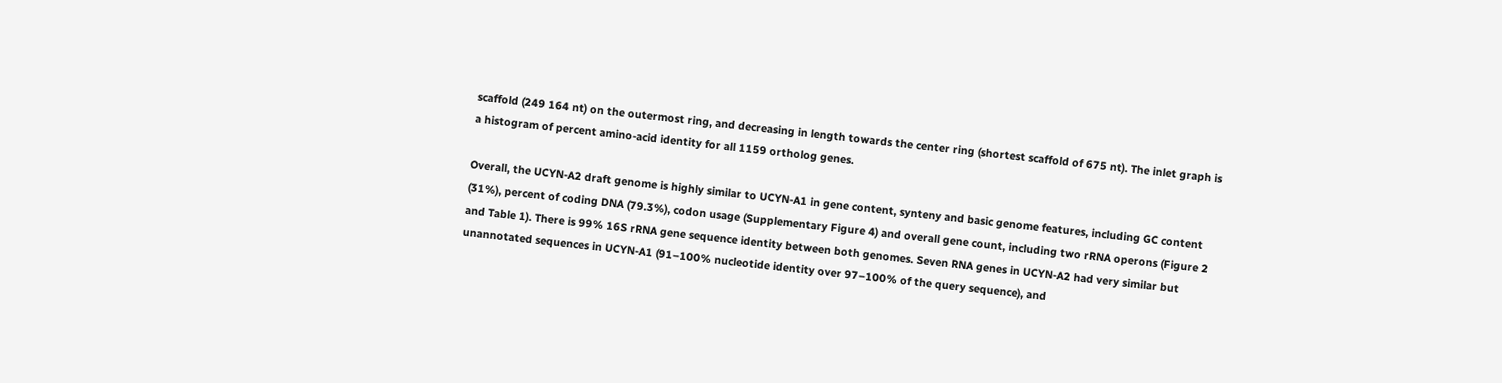scaffold (249 164 nt) on the outermost ring, and decreasing in length towards the center ring (shortest scaffold of 675 nt). The inlet graph is a histogram of percent amino-acid identity for all 1159 ortholog genes.

Overall, the UCYN-A2 draft genome is highly similar to UCYN-A1 in gene content, synteny and basic genome features, including GC content (31%), percent of coding DNA (79.3%), codon usage (Supplementary Figure 4) and overall gene count, including two rRNA operons (Figure 2 and Table 1). There is 99% 16S rRNA gene sequence identity between both genomes. Seven RNA genes in UCYN-A2 had very similar but unannotated sequences in UCYN-A1 (91–100% nucleotide identity over 97–100% of the query sequence), and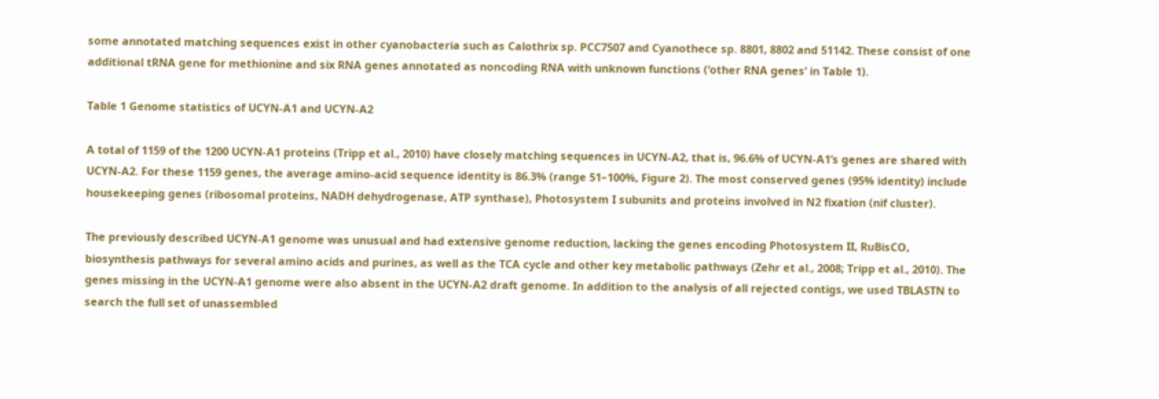some annotated matching sequences exist in other cyanobacteria such as Calothrix sp. PCC7507 and Cyanothece sp. 8801, 8802 and 51142. These consist of one additional tRNA gene for methionine and six RNA genes annotated as noncoding RNA with unknown functions (‘other RNA genes’ in Table 1).

Table 1 Genome statistics of UCYN-A1 and UCYN-A2

A total of 1159 of the 1200 UCYN-A1 proteins (Tripp et al., 2010) have closely matching sequences in UCYN-A2, that is, 96.6% of UCYN-A1’s genes are shared with UCYN-A2. For these 1159 genes, the average amino-acid sequence identity is 86.3% (range 51–100%, Figure 2). The most conserved genes (95% identity) include housekeeping genes (ribosomal proteins, NADH dehydrogenase, ATP synthase), Photosystem I subunits and proteins involved in N2 fixation (nif cluster).

The previously described UCYN-A1 genome was unusual and had extensive genome reduction, lacking the genes encoding Photosystem II, RuBisCO, biosynthesis pathways for several amino acids and purines, as well as the TCA cycle and other key metabolic pathways (Zehr et al., 2008; Tripp et al., 2010). The genes missing in the UCYN-A1 genome were also absent in the UCYN-A2 draft genome. In addition to the analysis of all rejected contigs, we used TBLASTN to search the full set of unassembled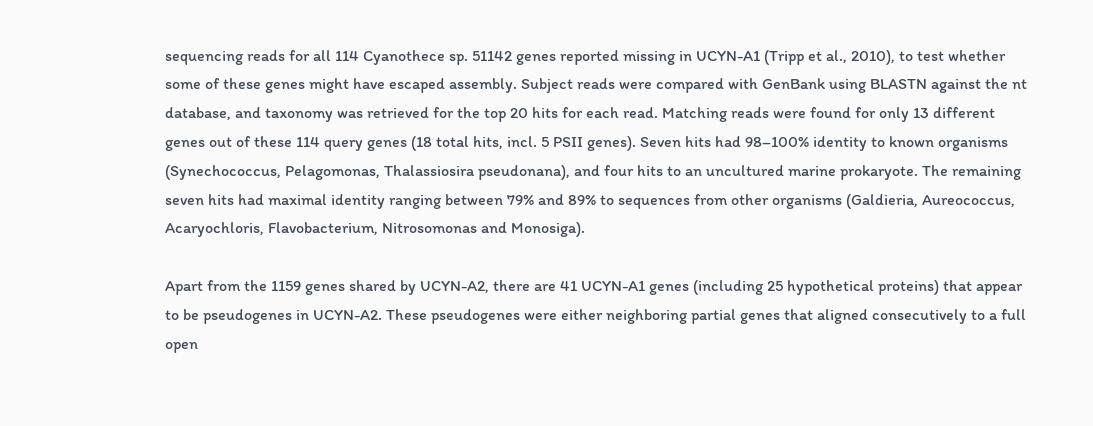sequencing reads for all 114 Cyanothece sp. 51142 genes reported missing in UCYN-A1 (Tripp et al., 2010), to test whether some of these genes might have escaped assembly. Subject reads were compared with GenBank using BLASTN against the nt database, and taxonomy was retrieved for the top 20 hits for each read. Matching reads were found for only 13 different genes out of these 114 query genes (18 total hits, incl. 5 PSII genes). Seven hits had 98–100% identity to known organisms (Synechococcus, Pelagomonas, Thalassiosira pseudonana), and four hits to an uncultured marine prokaryote. The remaining seven hits had maximal identity ranging between 79% and 89% to sequences from other organisms (Galdieria, Aureococcus, Acaryochloris, Flavobacterium, Nitrosomonas and Monosiga).

Apart from the 1159 genes shared by UCYN-A2, there are 41 UCYN-A1 genes (including 25 hypothetical proteins) that appear to be pseudogenes in UCYN-A2. These pseudogenes were either neighboring partial genes that aligned consecutively to a full open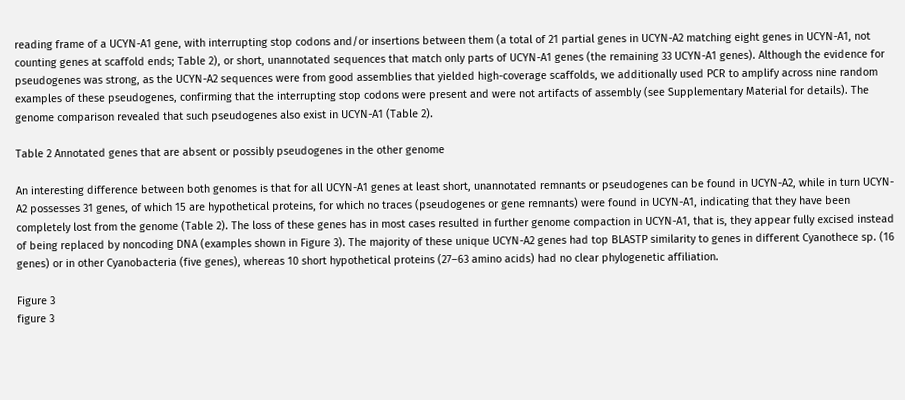reading frame of a UCYN-A1 gene, with interrupting stop codons and/or insertions between them (a total of 21 partial genes in UCYN-A2 matching eight genes in UCYN-A1, not counting genes at scaffold ends; Table 2), or short, unannotated sequences that match only parts of UCYN-A1 genes (the remaining 33 UCYN-A1 genes). Although the evidence for pseudogenes was strong, as the UCYN-A2 sequences were from good assemblies that yielded high-coverage scaffolds, we additionally used PCR to amplify across nine random examples of these pseudogenes, confirming that the interrupting stop codons were present and were not artifacts of assembly (see Supplementary Material for details). The genome comparison revealed that such pseudogenes also exist in UCYN-A1 (Table 2).

Table 2 Annotated genes that are absent or possibly pseudogenes in the other genome

An interesting difference between both genomes is that for all UCYN-A1 genes at least short, unannotated remnants or pseudogenes can be found in UCYN-A2, while in turn UCYN-A2 possesses 31 genes, of which 15 are hypothetical proteins, for which no traces (pseudogenes or gene remnants) were found in UCYN-A1, indicating that they have been completely lost from the genome (Table 2). The loss of these genes has in most cases resulted in further genome compaction in UCYN-A1, that is, they appear fully excised instead of being replaced by noncoding DNA (examples shown in Figure 3). The majority of these unique UCYN-A2 genes had top BLASTP similarity to genes in different Cyanothece sp. (16 genes) or in other Cyanobacteria (five genes), whereas 10 short hypothetical proteins (27–63 amino acids) had no clear phylogenetic affiliation.

Figure 3
figure 3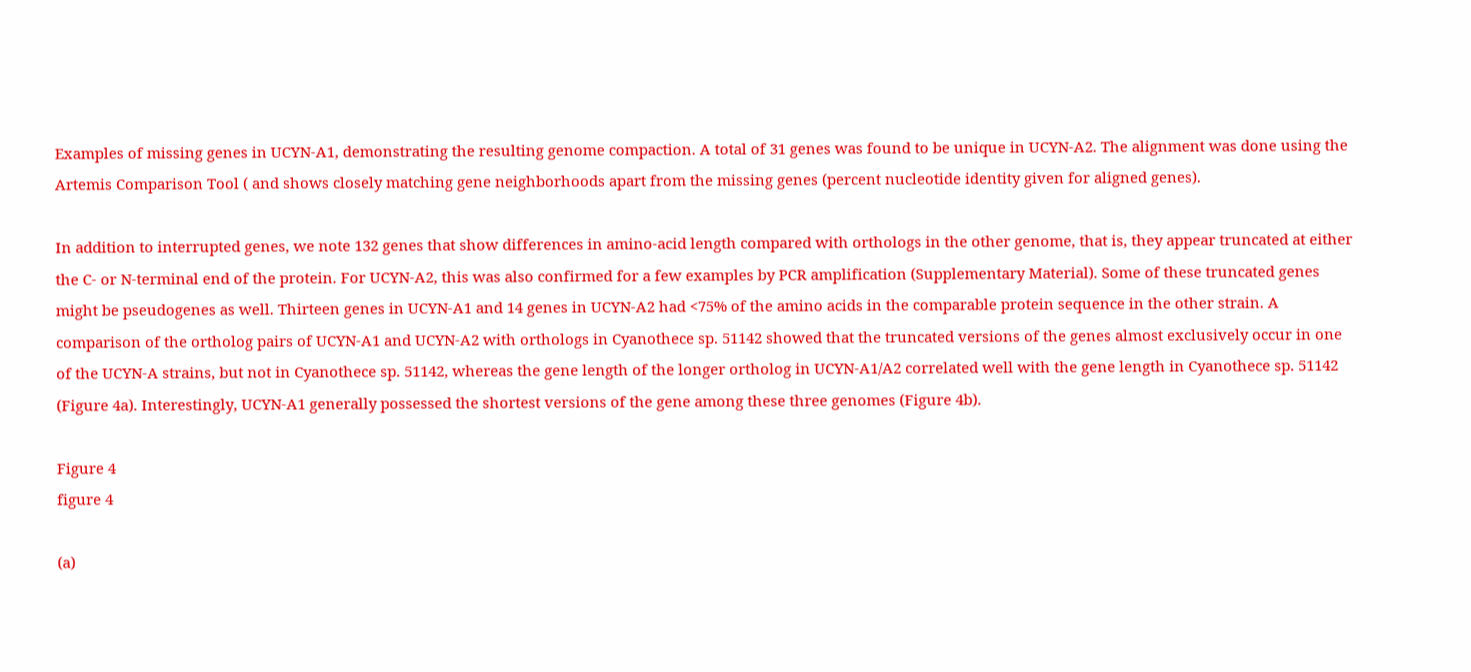Examples of missing genes in UCYN-A1, demonstrating the resulting genome compaction. A total of 31 genes was found to be unique in UCYN-A2. The alignment was done using the Artemis Comparison Tool ( and shows closely matching gene neighborhoods apart from the missing genes (percent nucleotide identity given for aligned genes).

In addition to interrupted genes, we note 132 genes that show differences in amino-acid length compared with orthologs in the other genome, that is, they appear truncated at either the C- or N-terminal end of the protein. For UCYN-A2, this was also confirmed for a few examples by PCR amplification (Supplementary Material). Some of these truncated genes might be pseudogenes as well. Thirteen genes in UCYN-A1 and 14 genes in UCYN-A2 had <75% of the amino acids in the comparable protein sequence in the other strain. A comparison of the ortholog pairs of UCYN-A1 and UCYN-A2 with orthologs in Cyanothece sp. 51142 showed that the truncated versions of the genes almost exclusively occur in one of the UCYN-A strains, but not in Cyanothece sp. 51142, whereas the gene length of the longer ortholog in UCYN-A1/A2 correlated well with the gene length in Cyanothece sp. 51142 (Figure 4a). Interestingly, UCYN-A1 generally possessed the shortest versions of the gene among these three genomes (Figure 4b).

Figure 4
figure 4

(a)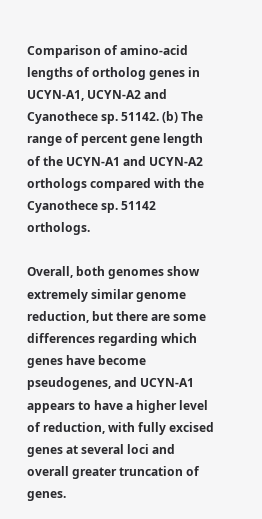Comparison of amino-acid lengths of ortholog genes in UCYN-A1, UCYN-A2 and Cyanothece sp. 51142. (b) The range of percent gene length of the UCYN-A1 and UCYN-A2 orthologs compared with the Cyanothece sp. 51142 orthologs.

Overall, both genomes show extremely similar genome reduction, but there are some differences regarding which genes have become pseudogenes, and UCYN-A1 appears to have a higher level of reduction, with fully excised genes at several loci and overall greater truncation of genes.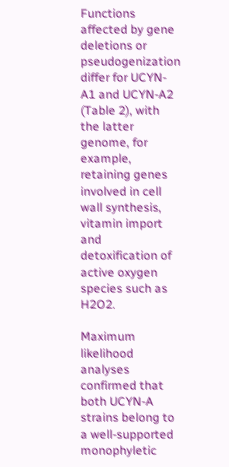Functions affected by gene deletions or pseudogenization differ for UCYN-A1 and UCYN-A2 (Table 2), with the latter genome, for example, retaining genes involved in cell wall synthesis, vitamin import and detoxification of active oxygen species such as H2O2.

Maximum likelihood analyses confirmed that both UCYN-A strains belong to a well-supported monophyletic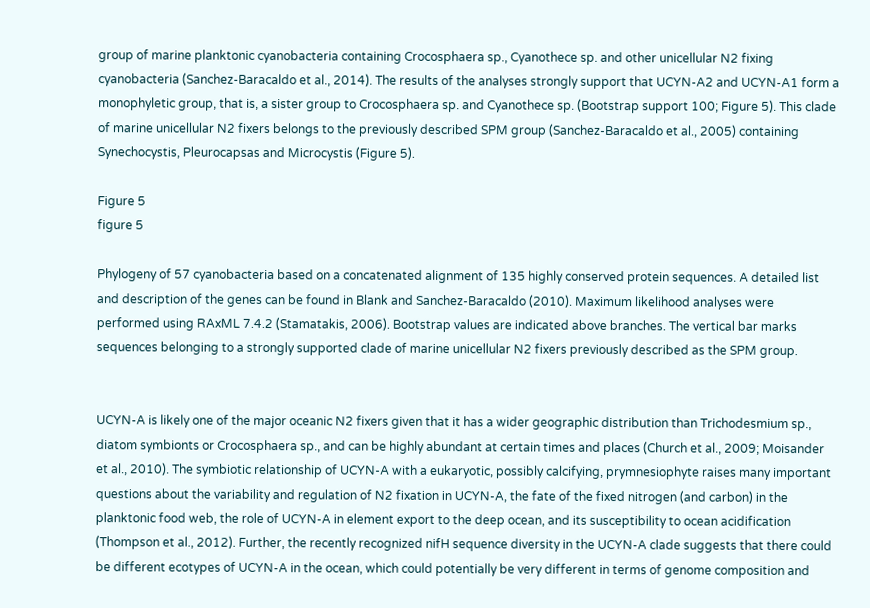group of marine planktonic cyanobacteria containing Crocosphaera sp., Cyanothece sp. and other unicellular N2 fixing cyanobacteria (Sanchez-Baracaldo et al., 2014). The results of the analyses strongly support that UCYN-A2 and UCYN-A1 form a monophyletic group, that is, a sister group to Crocosphaera sp. and Cyanothece sp. (Bootstrap support 100; Figure 5). This clade of marine unicellular N2 fixers belongs to the previously described SPM group (Sanchez-Baracaldo et al., 2005) containing Synechocystis, Pleurocapsas and Microcystis (Figure 5).

Figure 5
figure 5

Phylogeny of 57 cyanobacteria based on a concatenated alignment of 135 highly conserved protein sequences. A detailed list and description of the genes can be found in Blank and Sanchez-Baracaldo (2010). Maximum likelihood analyses were performed using RAxML 7.4.2 (Stamatakis, 2006). Bootstrap values are indicated above branches. The vertical bar marks sequences belonging to a strongly supported clade of marine unicellular N2 fixers previously described as the SPM group.


UCYN-A is likely one of the major oceanic N2 fixers given that it has a wider geographic distribution than Trichodesmium sp., diatom symbionts or Crocosphaera sp., and can be highly abundant at certain times and places (Church et al., 2009; Moisander et al., 2010). The symbiotic relationship of UCYN-A with a eukaryotic, possibly calcifying, prymnesiophyte raises many important questions about the variability and regulation of N2 fixation in UCYN-A, the fate of the fixed nitrogen (and carbon) in the planktonic food web, the role of UCYN-A in element export to the deep ocean, and its susceptibility to ocean acidification (Thompson et al., 2012). Further, the recently recognized nifH sequence diversity in the UCYN-A clade suggests that there could be different ecotypes of UCYN-A in the ocean, which could potentially be very different in terms of genome composition and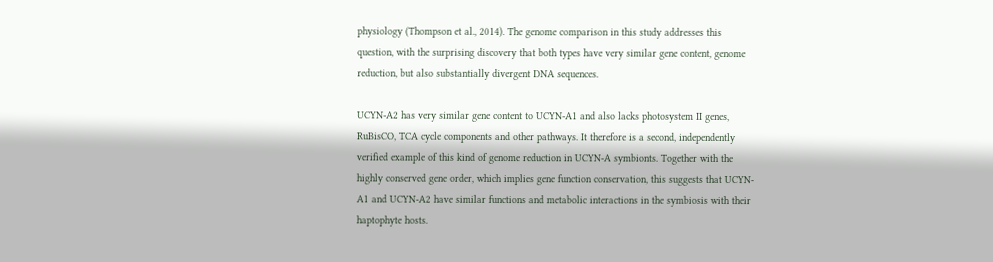physiology (Thompson et al., 2014). The genome comparison in this study addresses this question, with the surprising discovery that both types have very similar gene content, genome reduction, but also substantially divergent DNA sequences.

UCYN-A2 has very similar gene content to UCYN-A1 and also lacks photosystem II genes, RuBisCO, TCA cycle components and other pathways. It therefore is a second, independently verified example of this kind of genome reduction in UCYN-A symbionts. Together with the highly conserved gene order, which implies gene function conservation, this suggests that UCYN-A1 and UCYN-A2 have similar functions and metabolic interactions in the symbiosis with their haptophyte hosts.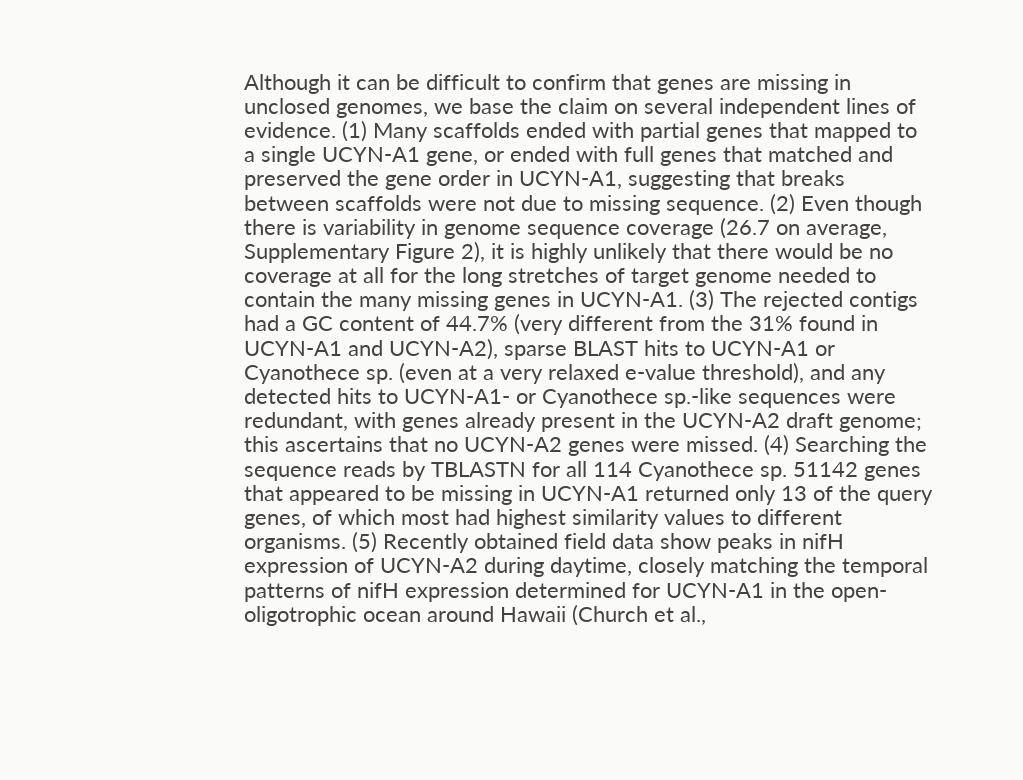Although it can be difficult to confirm that genes are missing in unclosed genomes, we base the claim on several independent lines of evidence. (1) Many scaffolds ended with partial genes that mapped to a single UCYN-A1 gene, or ended with full genes that matched and preserved the gene order in UCYN-A1, suggesting that breaks between scaffolds were not due to missing sequence. (2) Even though there is variability in genome sequence coverage (26.7 on average, Supplementary Figure 2), it is highly unlikely that there would be no coverage at all for the long stretches of target genome needed to contain the many missing genes in UCYN-A1. (3) The rejected contigs had a GC content of 44.7% (very different from the 31% found in UCYN-A1 and UCYN-A2), sparse BLAST hits to UCYN-A1 or Cyanothece sp. (even at a very relaxed e-value threshold), and any detected hits to UCYN-A1- or Cyanothece sp.-like sequences were redundant, with genes already present in the UCYN-A2 draft genome; this ascertains that no UCYN-A2 genes were missed. (4) Searching the sequence reads by TBLASTN for all 114 Cyanothece sp. 51142 genes that appeared to be missing in UCYN-A1 returned only 13 of the query genes, of which most had highest similarity values to different organisms. (5) Recently obtained field data show peaks in nifH expression of UCYN-A2 during daytime, closely matching the temporal patterns of nifH expression determined for UCYN-A1 in the open-oligotrophic ocean around Hawaii (Church et al.,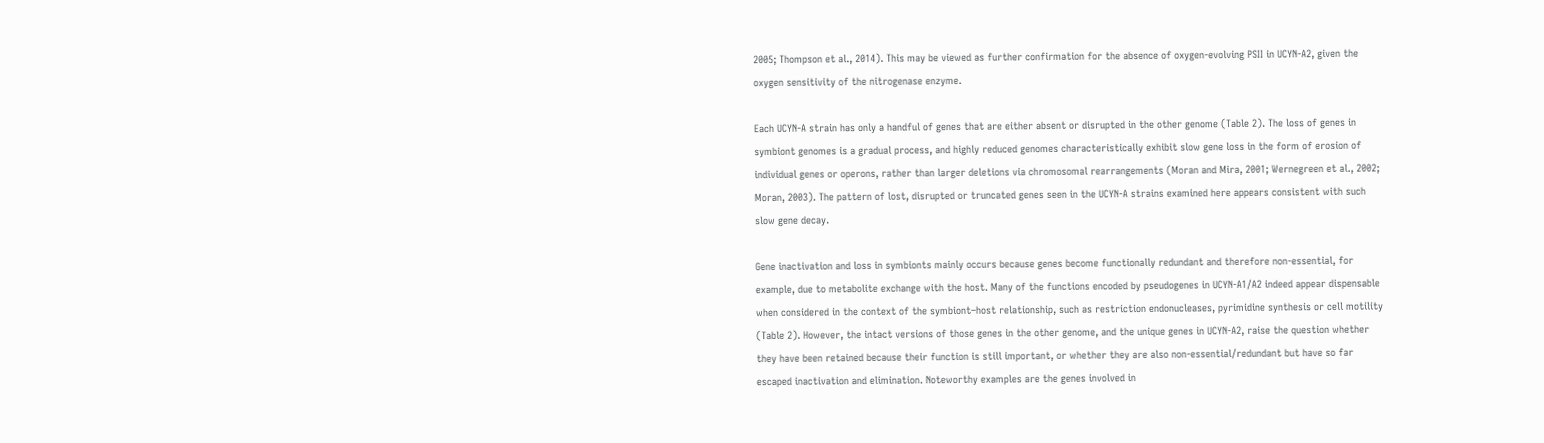2005; Thompson et al., 2014). This may be viewed as further confirmation for the absence of oxygen-evolving PSII in UCYN-A2, given the oxygen sensitivity of the nitrogenase enzyme.

Each UCYN-A strain has only a handful of genes that are either absent or disrupted in the other genome (Table 2). The loss of genes in symbiont genomes is a gradual process, and highly reduced genomes characteristically exhibit slow gene loss in the form of erosion of individual genes or operons, rather than larger deletions via chromosomal rearrangements (Moran and Mira, 2001; Wernegreen et al., 2002; Moran, 2003). The pattern of lost, disrupted or truncated genes seen in the UCYN-A strains examined here appears consistent with such slow gene decay.

Gene inactivation and loss in symbionts mainly occurs because genes become functionally redundant and therefore non-essential, for example, due to metabolite exchange with the host. Many of the functions encoded by pseudogenes in UCYN-A1/A2 indeed appear dispensable when considered in the context of the symbiont–host relationship, such as restriction endonucleases, pyrimidine synthesis or cell motility (Table 2). However, the intact versions of those genes in the other genome, and the unique genes in UCYN-A2, raise the question whether they have been retained because their function is still important, or whether they are also non-essential/redundant but have so far escaped inactivation and elimination. Noteworthy examples are the genes involved in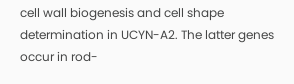cell wall biogenesis and cell shape determination in UCYN-A2. The latter genes occur in rod-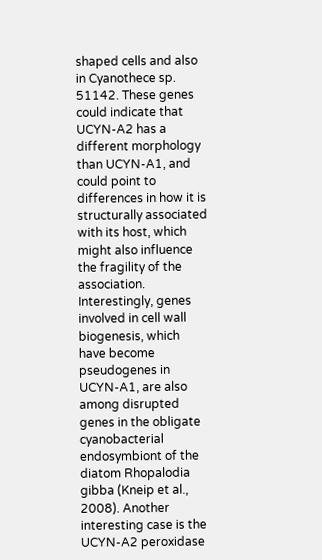shaped cells and also in Cyanothece sp. 51142. These genes could indicate that UCYN-A2 has a different morphology than UCYN-A1, and could point to differences in how it is structurally associated with its host, which might also influence the fragility of the association. Interestingly, genes involved in cell wall biogenesis, which have become pseudogenes in UCYN-A1, are also among disrupted genes in the obligate cyanobacterial endosymbiont of the diatom Rhopalodia gibba (Kneip et al., 2008). Another interesting case is the UCYN-A2 peroxidase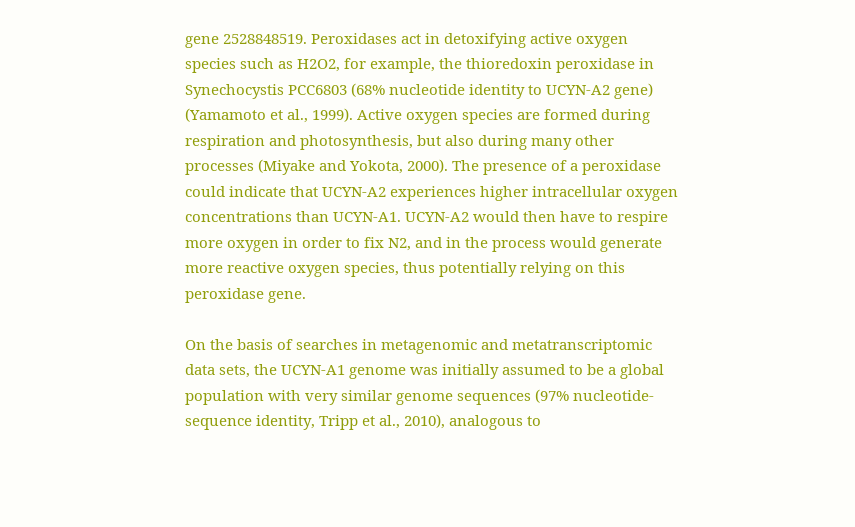gene 2528848519. Peroxidases act in detoxifying active oxygen species such as H2O2, for example, the thioredoxin peroxidase in Synechocystis PCC6803 (68% nucleotide identity to UCYN-A2 gene) (Yamamoto et al., 1999). Active oxygen species are formed during respiration and photosynthesis, but also during many other processes (Miyake and Yokota, 2000). The presence of a peroxidase could indicate that UCYN-A2 experiences higher intracellular oxygen concentrations than UCYN-A1. UCYN-A2 would then have to respire more oxygen in order to fix N2, and in the process would generate more reactive oxygen species, thus potentially relying on this peroxidase gene.

On the basis of searches in metagenomic and metatranscriptomic data sets, the UCYN-A1 genome was initially assumed to be a global population with very similar genome sequences (97% nucleotide-sequence identity, Tripp et al., 2010), analogous to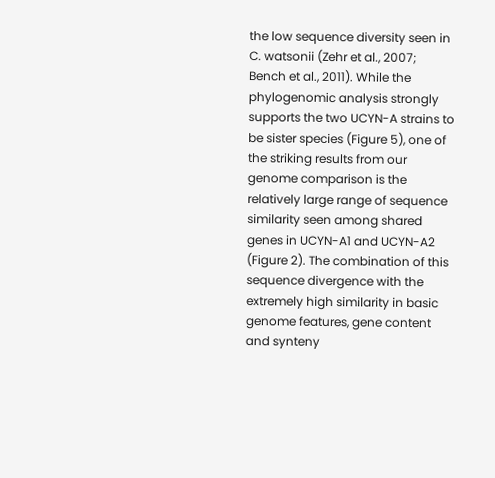the low sequence diversity seen in C. watsonii (Zehr et al., 2007; Bench et al., 2011). While the phylogenomic analysis strongly supports the two UCYN-A strains to be sister species (Figure 5), one of the striking results from our genome comparison is the relatively large range of sequence similarity seen among shared genes in UCYN-A1 and UCYN-A2 (Figure 2). The combination of this sequence divergence with the extremely high similarity in basic genome features, gene content and synteny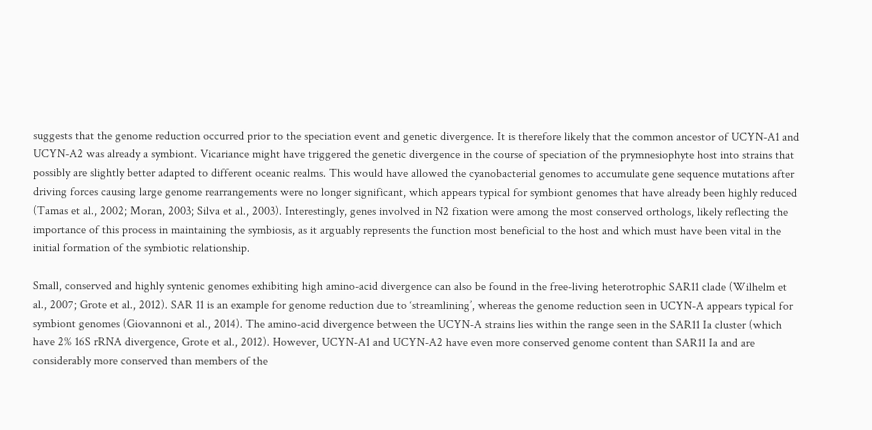suggests that the genome reduction occurred prior to the speciation event and genetic divergence. It is therefore likely that the common ancestor of UCYN-A1 and UCYN-A2 was already a symbiont. Vicariance might have triggered the genetic divergence in the course of speciation of the prymnesiophyte host into strains that possibly are slightly better adapted to different oceanic realms. This would have allowed the cyanobacterial genomes to accumulate gene sequence mutations after driving forces causing large genome rearrangements were no longer significant, which appears typical for symbiont genomes that have already been highly reduced (Tamas et al., 2002; Moran, 2003; Silva et al., 2003). Interestingly, genes involved in N2 fixation were among the most conserved orthologs, likely reflecting the importance of this process in maintaining the symbiosis, as it arguably represents the function most beneficial to the host and which must have been vital in the initial formation of the symbiotic relationship.

Small, conserved and highly syntenic genomes exhibiting high amino-acid divergence can also be found in the free-living heterotrophic SAR11 clade (Wilhelm et al., 2007; Grote et al., 2012). SAR 11 is an example for genome reduction due to ‘streamlining’, whereas the genome reduction seen in UCYN-A appears typical for symbiont genomes (Giovannoni et al., 2014). The amino-acid divergence between the UCYN-A strains lies within the range seen in the SAR11 Ia cluster (which have 2% 16S rRNA divergence, Grote et al., 2012). However, UCYN-A1 and UCYN-A2 have even more conserved genome content than SAR11 Ia and are considerably more conserved than members of the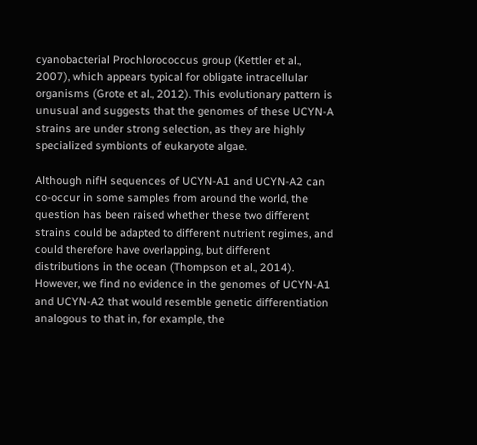cyanobacterial Prochlorococcus group (Kettler et al., 2007), which appears typical for obligate intracellular organisms (Grote et al., 2012). This evolutionary pattern is unusual and suggests that the genomes of these UCYN-A strains are under strong selection, as they are highly specialized symbionts of eukaryote algae.

Although nifH sequences of UCYN-A1 and UCYN-A2 can co-occur in some samples from around the world, the question has been raised whether these two different strains could be adapted to different nutrient regimes, and could therefore have overlapping, but different distributions in the ocean (Thompson et al., 2014). However, we find no evidence in the genomes of UCYN-A1 and UCYN-A2 that would resemble genetic differentiation analogous to that in, for example, the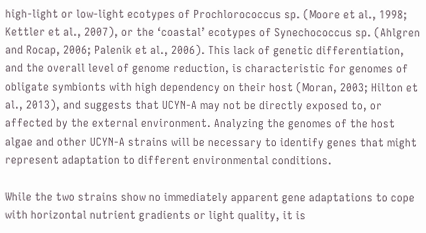high-light or low-light ecotypes of Prochlorococcus sp. (Moore et al., 1998; Kettler et al., 2007), or the ‘coastal’ ecotypes of Synechococcus sp. (Ahlgren and Rocap, 2006; Palenik et al., 2006). This lack of genetic differentiation, and the overall level of genome reduction, is characteristic for genomes of obligate symbionts with high dependency on their host (Moran, 2003; Hilton et al., 2013), and suggests that UCYN-A may not be directly exposed to, or affected by the external environment. Analyzing the genomes of the host algae and other UCYN-A strains will be necessary to identify genes that might represent adaptation to different environmental conditions.

While the two strains show no immediately apparent gene adaptations to cope with horizontal nutrient gradients or light quality, it is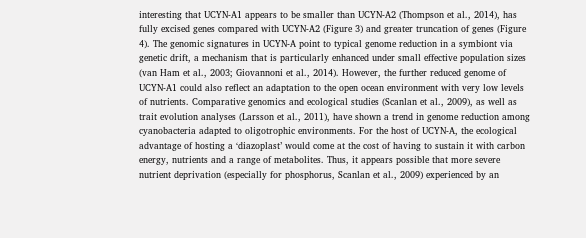interesting that UCYN-A1 appears to be smaller than UCYN-A2 (Thompson et al., 2014), has fully excised genes compared with UCYN-A2 (Figure 3) and greater truncation of genes (Figure 4). The genomic signatures in UCYN-A point to typical genome reduction in a symbiont via genetic drift, a mechanism that is particularly enhanced under small effective population sizes (van Ham et al., 2003; Giovannoni et al., 2014). However, the further reduced genome of UCYN-A1 could also reflect an adaptation to the open ocean environment with very low levels of nutrients. Comparative genomics and ecological studies (Scanlan et al., 2009), as well as trait evolution analyses (Larsson et al., 2011), have shown a trend in genome reduction among cyanobacteria adapted to oligotrophic environments. For the host of UCYN-A, the ecological advantage of hosting a ‘diazoplast’ would come at the cost of having to sustain it with carbon energy, nutrients and a range of metabolites. Thus, it appears possible that more severe nutrient deprivation (especially for phosphorus, Scanlan et al., 2009) experienced by an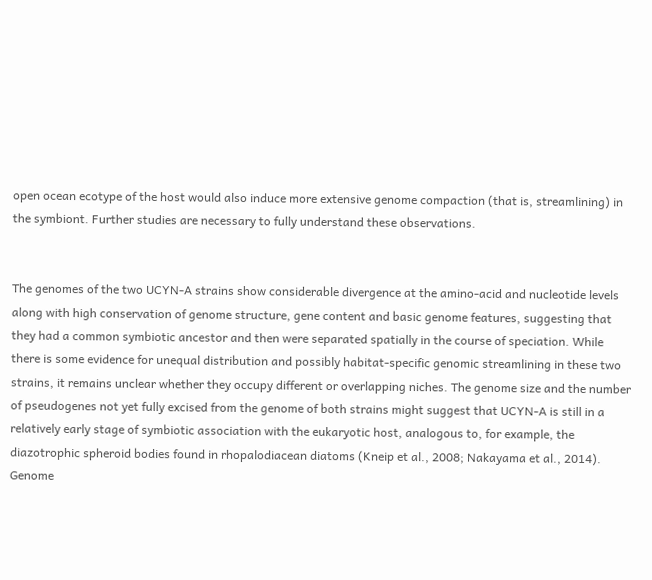open ocean ecotype of the host would also induce more extensive genome compaction (that is, streamlining) in the symbiont. Further studies are necessary to fully understand these observations.


The genomes of the two UCYN-A strains show considerable divergence at the amino-acid and nucleotide levels along with high conservation of genome structure, gene content and basic genome features, suggesting that they had a common symbiotic ancestor and then were separated spatially in the course of speciation. While there is some evidence for unequal distribution and possibly habitat-specific genomic streamlining in these two strains, it remains unclear whether they occupy different or overlapping niches. The genome size and the number of pseudogenes not yet fully excised from the genome of both strains might suggest that UCYN-A is still in a relatively early stage of symbiotic association with the eukaryotic host, analogous to, for example, the diazotrophic spheroid bodies found in rhopalodiacean diatoms (Kneip et al., 2008; Nakayama et al., 2014). Genome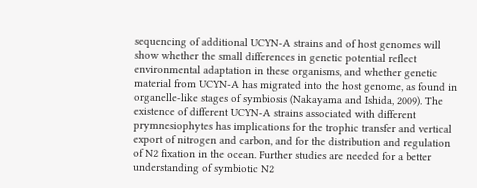sequencing of additional UCYN-A strains and of host genomes will show whether the small differences in genetic potential reflect environmental adaptation in these organisms, and whether genetic material from UCYN-A has migrated into the host genome, as found in organelle-like stages of symbiosis (Nakayama and Ishida, 2009). The existence of different UCYN-A strains associated with different prymnesiophytes has implications for the trophic transfer and vertical export of nitrogen and carbon, and for the distribution and regulation of N2 fixation in the ocean. Further studies are needed for a better understanding of symbiotic N2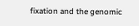fixation and the genomic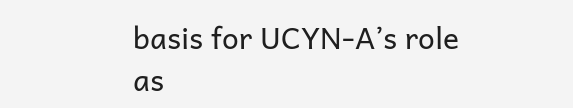basis for UCYN-A’s role as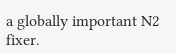a globally important N2 fixer.